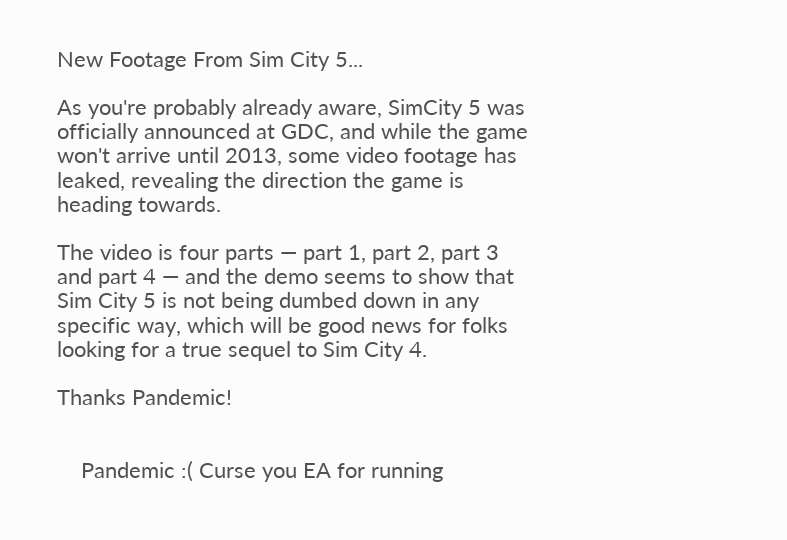New Footage From Sim City 5...

As you're probably already aware, SimCity 5 was officially announced at GDC, and while the game won't arrive until 2013, some video footage has leaked, revealing the direction the game is heading towards.

The video is four parts — part 1, part 2, part 3 and part 4 — and the demo seems to show that Sim City 5 is not being dumbed down in any specific way, which will be good news for folks looking for a true sequel to Sim City 4.

Thanks Pandemic!


    Pandemic :( Curse you EA for running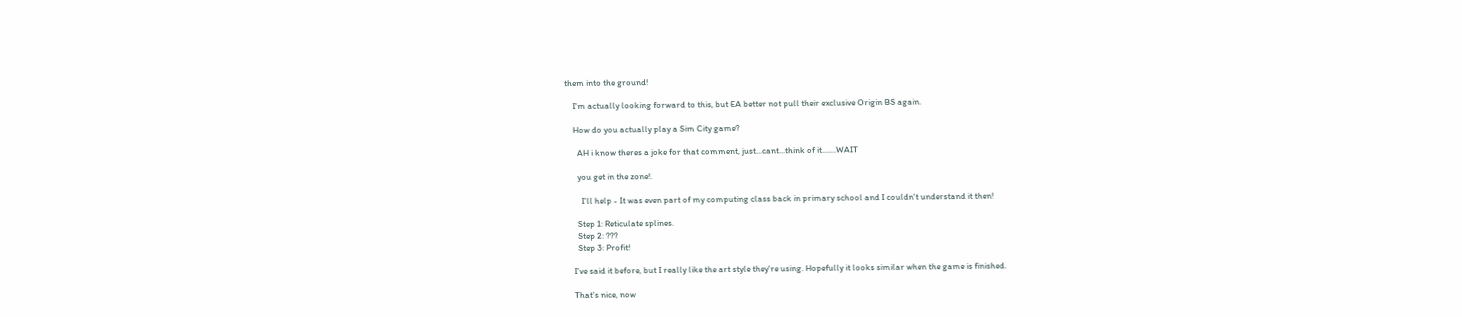them into the ground!

    I'm actually looking forward to this, but EA better not pull their exclusive Origin BS again.

    How do you actually play a Sim City game?

      AH i know theres a joke for that comment, just...cant...think of it.......WAIT

      you get in the zone!.

        I'll help - It was even part of my computing class back in primary school and I couldn't understand it then!

      Step 1: Reticulate splines.
      Step 2: ???
      Step 3: Profit!

    I've said it before, but I really like the art style they're using. Hopefully it looks similar when the game is finished.

    That's nice, now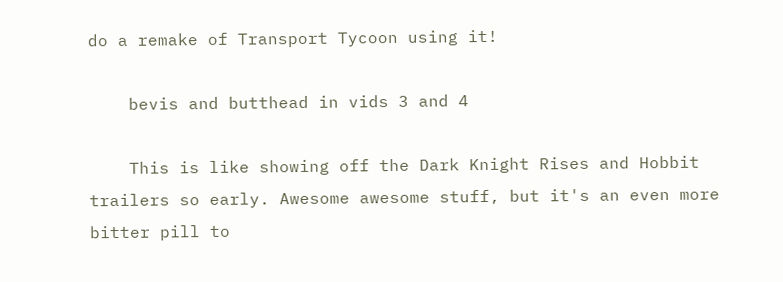do a remake of Transport Tycoon using it!

    bevis and butthead in vids 3 and 4

    This is like showing off the Dark Knight Rises and Hobbit trailers so early. Awesome awesome stuff, but it's an even more bitter pill to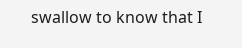swallow to know that I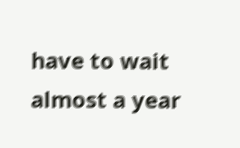have to wait almost a year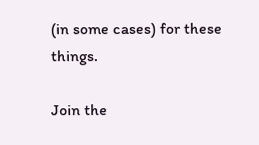(in some cases) for these things.

Join the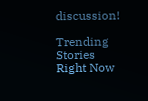discussion!

Trending Stories Right Now